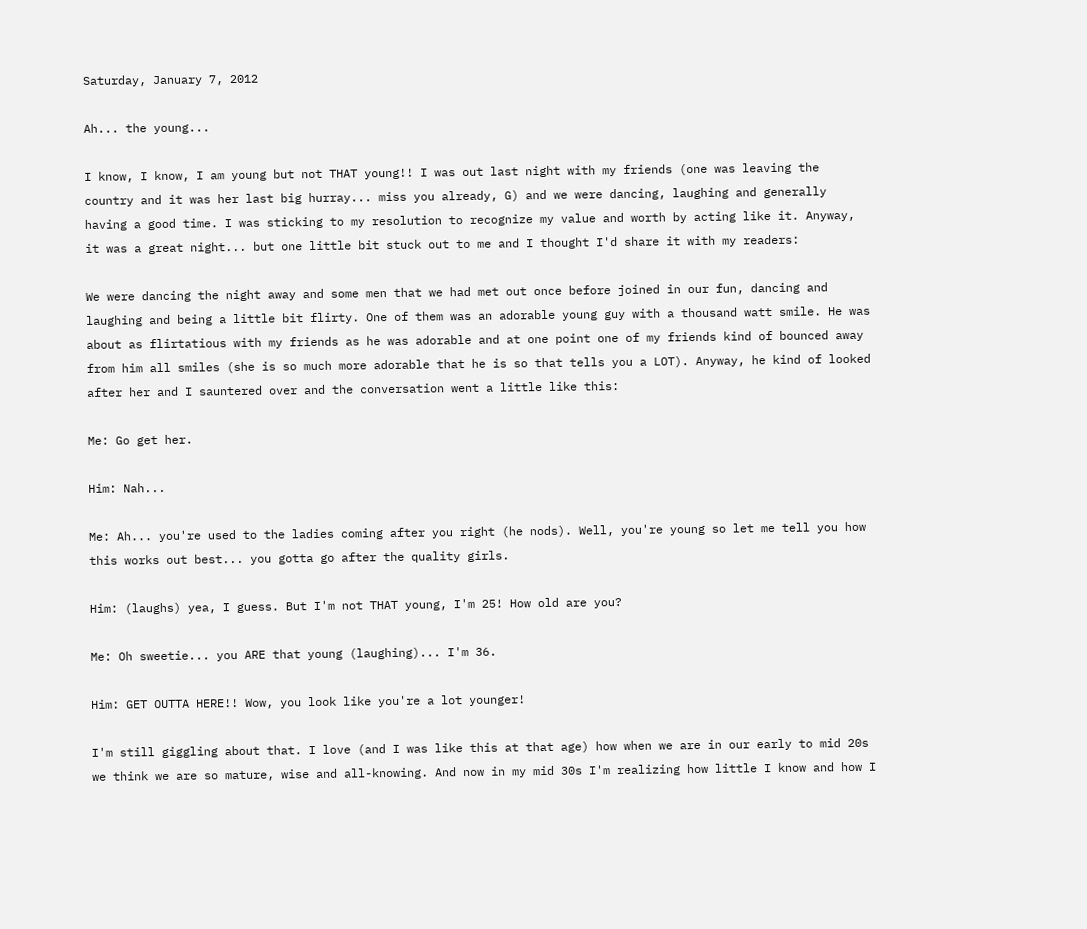Saturday, January 7, 2012

Ah... the young...

I know, I know, I am young but not THAT young!! I was out last night with my friends (one was leaving the country and it was her last big hurray... miss you already, G) and we were dancing, laughing and generally having a good time. I was sticking to my resolution to recognize my value and worth by acting like it. Anyway, it was a great night... but one little bit stuck out to me and I thought I'd share it with my readers:

We were dancing the night away and some men that we had met out once before joined in our fun, dancing and laughing and being a little bit flirty. One of them was an adorable young guy with a thousand watt smile. He was about as flirtatious with my friends as he was adorable and at one point one of my friends kind of bounced away from him all smiles (she is so much more adorable that he is so that tells you a LOT). Anyway, he kind of looked after her and I sauntered over and the conversation went a little like this:

Me: Go get her.

Him: Nah...

Me: Ah... you're used to the ladies coming after you right (he nods). Well, you're young so let me tell you how this works out best... you gotta go after the quality girls.

Him: (laughs) yea, I guess. But I'm not THAT young, I'm 25! How old are you?

Me: Oh sweetie... you ARE that young (laughing)... I'm 36.

Him: GET OUTTA HERE!! Wow, you look like you're a lot younger!

I'm still giggling about that. I love (and I was like this at that age) how when we are in our early to mid 20s we think we are so mature, wise and all-knowing. And now in my mid 30s I'm realizing how little I know and how I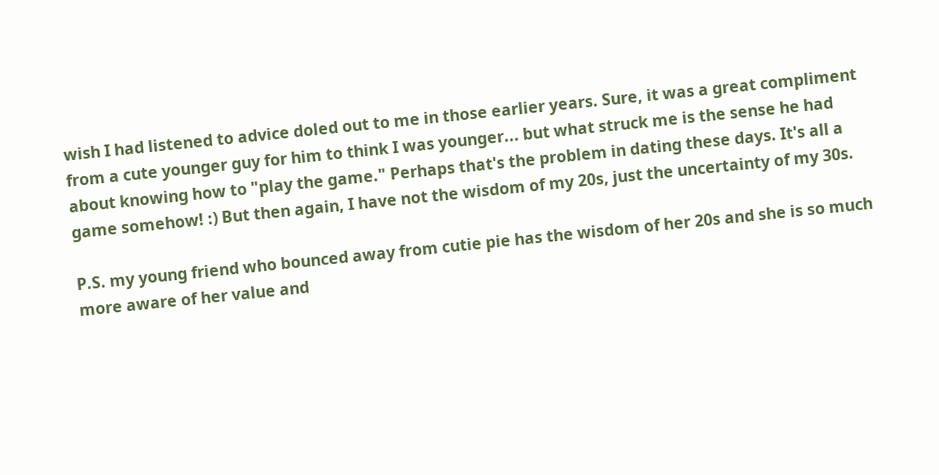wish I had listened to advice doled out to me in those earlier years. Sure, it was a great compliment from a cute younger guy for him to think I was younger... but what struck me is the sense he had about knowing how to "play the game." Perhaps that's the problem in dating these days. It's all a game somehow! :) But then again, I have not the wisdom of my 20s, just the uncertainty of my 30s.

P.S. my young friend who bounced away from cutie pie has the wisdom of her 20s and she is so much more aware of her value and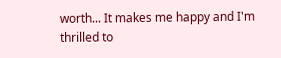worth... It makes me happy and I'm thrilled to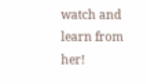watch and learn from her!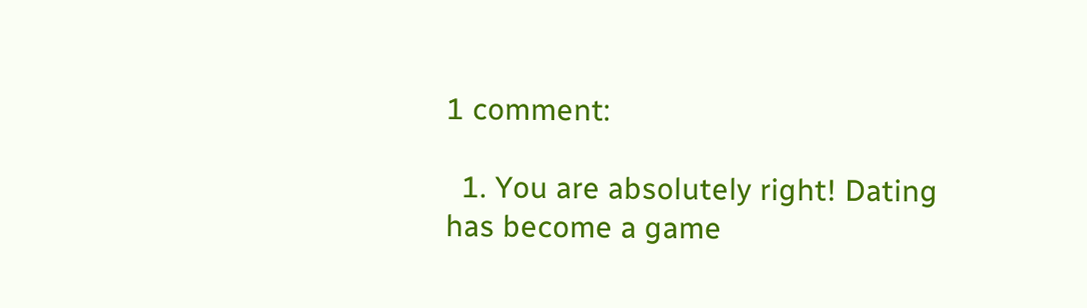1 comment:

  1. You are absolutely right! Dating has become a game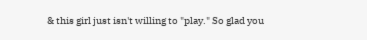& this girl just isn't willing to "play." So glad you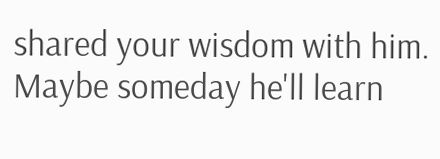shared your wisdom with him. Maybe someday he'll learn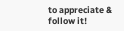to appreciate & follow it!